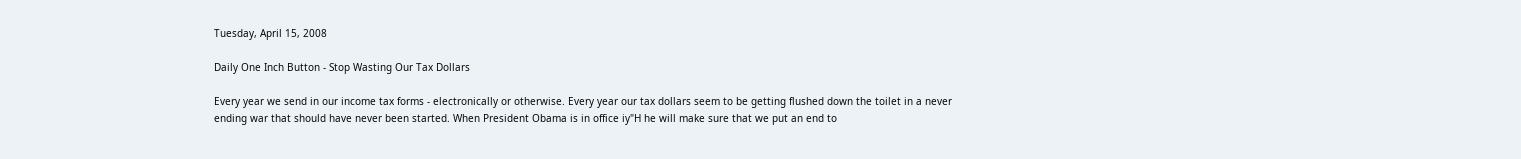Tuesday, April 15, 2008

Daily One Inch Button - Stop Wasting Our Tax Dollars

Every year we send in our income tax forms - electronically or otherwise. Every year our tax dollars seem to be getting flushed down the toilet in a never ending war that should have never been started. When President Obama is in office iy"H he will make sure that we put an end to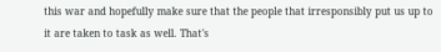this war and hopefully make sure that the people that irresponsibly put us up to it are taken to task as well. That's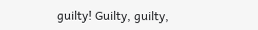guilty! Guilty, guilty,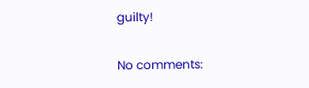guilty!

No comments: